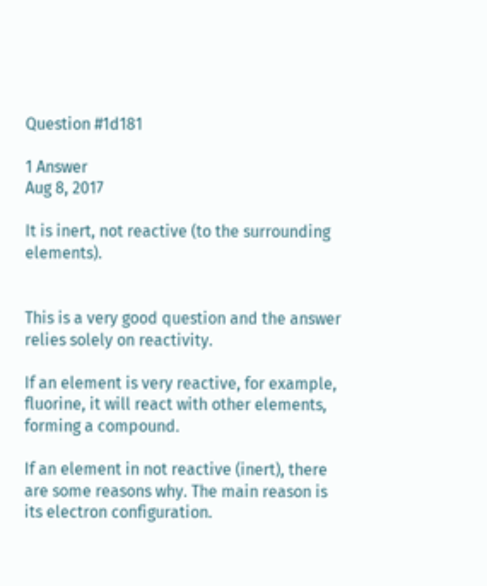Question #1d181

1 Answer
Aug 8, 2017

It is inert, not reactive (to the surrounding elements).


This is a very good question and the answer relies solely on reactivity.

If an element is very reactive, for example, fluorine, it will react with other elements, forming a compound.

If an element in not reactive (inert), there are some reasons why. The main reason is its electron configuration.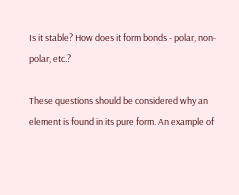Is it stable? How does it form bonds - polar, non-polar, etc.?

These questions should be considered why an element is found in its pure form. An example of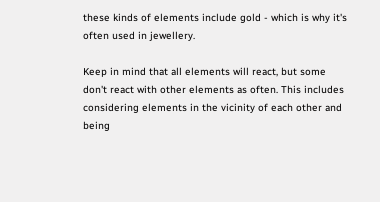these kinds of elements include gold - which is why it's often used in jewellery.

Keep in mind that all elements will react, but some don't react with other elements as often. This includes considering elements in the vicinity of each other and being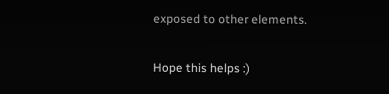exposed to other elements.

Hope this helps :)